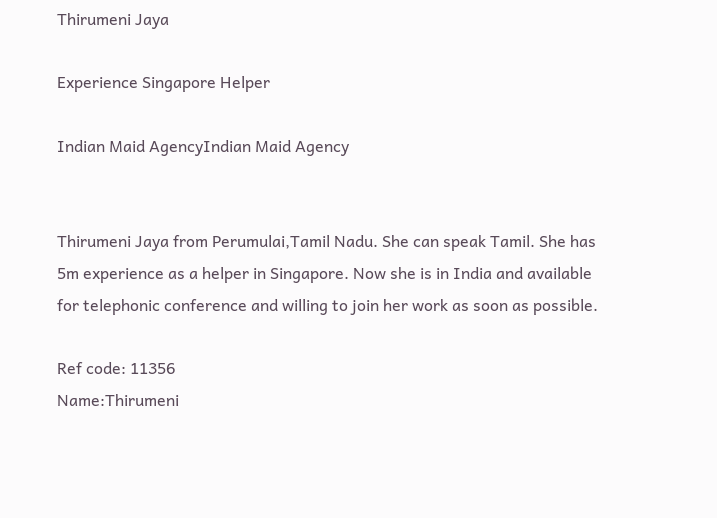Thirumeni Jaya

Experience Singapore Helper

Indian Maid AgencyIndian Maid Agency


Thirumeni Jaya from Perumulai,Tamil Nadu. She can speak Tamil. She has 5m experience as a helper in Singapore. Now she is in India and available for telephonic conference and willing to join her work as soon as possible.

Ref code: 11356
Name:Thirumeni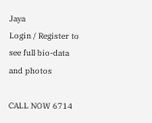Jaya
Login / Register to see full bio-data and photos

CALL NOW 6714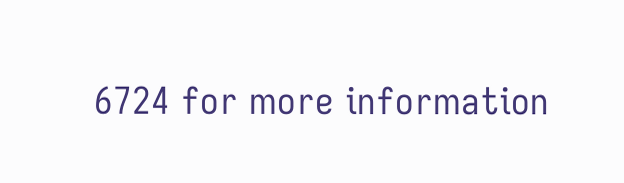6724 for more information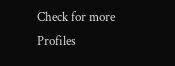Check for more Profiles